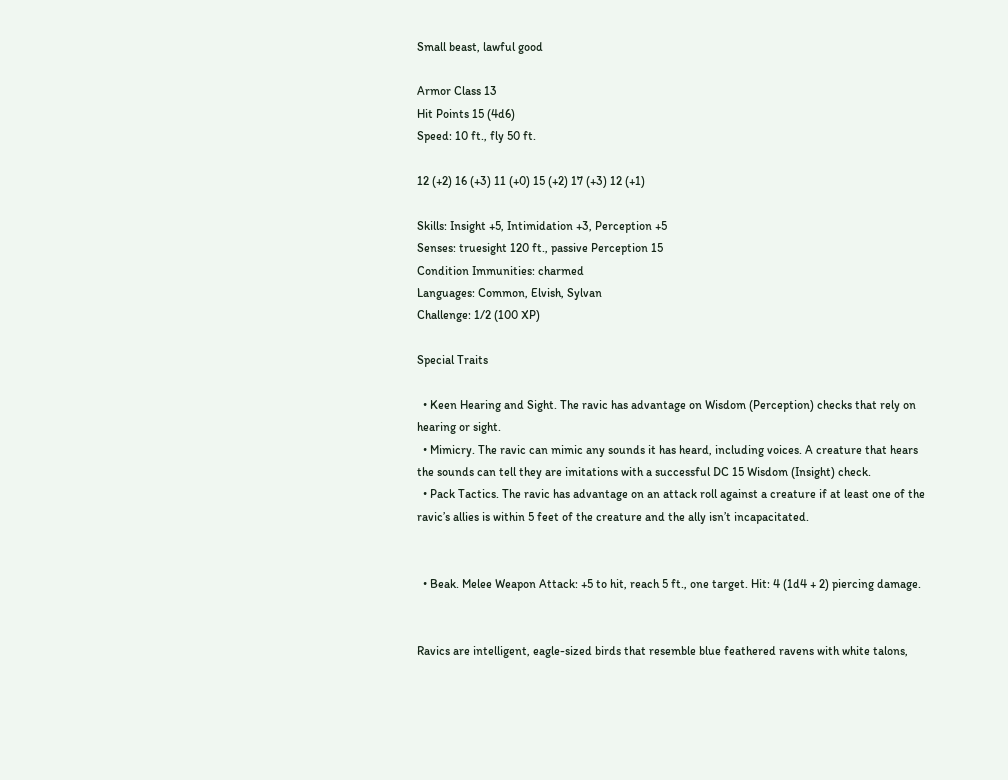Small beast, lawful good

Armor Class 13
Hit Points 15 (4d6)
Speed: 10 ft., fly 50 ft.

12 (+2) 16 (+3) 11 (+0) 15 (+2) 17 (+3) 12 (+1)

Skills: Insight +5, Intimidation +3, Perception +5
Senses: truesight 120 ft., passive Perception 15
Condition Immunities: charmed
Languages: Common, Elvish, Sylvan
Challenge: 1/2 (100 XP)

Special Traits

  • Keen Hearing and Sight. The ravic has advantage on Wisdom (Perception) checks that rely on hearing or sight.
  • Mimicry. The ravic can mimic any sounds it has heard, including voices. A creature that hears the sounds can tell they are imitations with a successful DC 15 Wisdom (Insight) check.
  • Pack Tactics. The ravic has advantage on an attack roll against a creature if at least one of the ravic’s allies is within 5 feet of the creature and the ally isn’t incapacitated.


  • Beak. Melee Weapon Attack: +5 to hit, reach 5 ft., one target. Hit: 4 (1d4 + 2) piercing damage.


Ravics are intelligent, eagle-sized birds that resemble blue feathered ravens with white talons,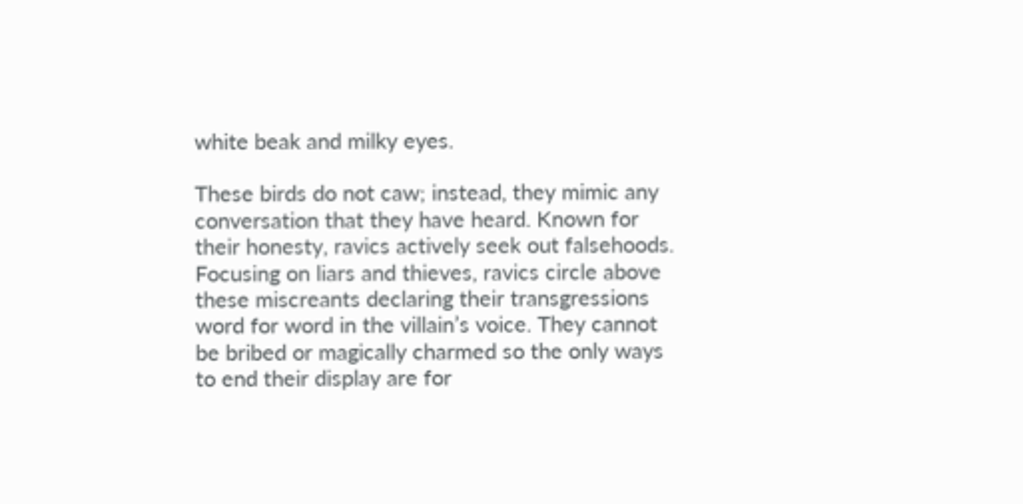white beak and milky eyes.

These birds do not caw; instead, they mimic any conversation that they have heard. Known for their honesty, ravics actively seek out falsehoods. Focusing on liars and thieves, ravics circle above these miscreants declaring their transgressions word for word in the villain’s voice. They cannot be bribed or magically charmed so the only ways to end their display are for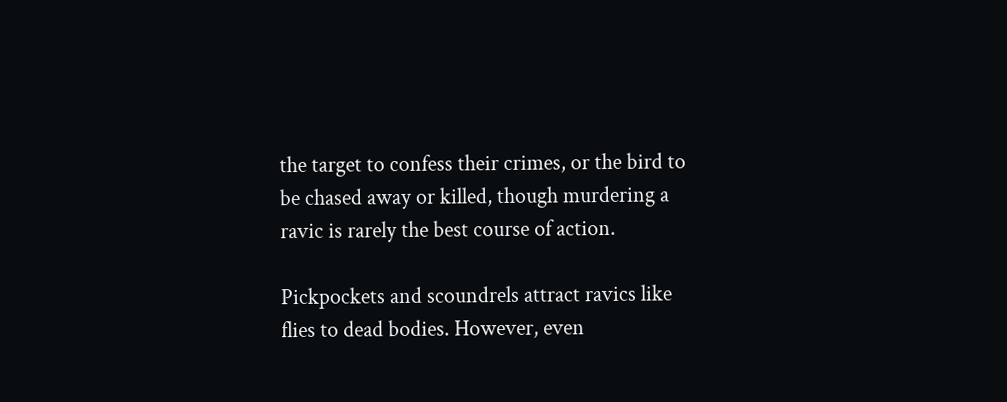the target to confess their crimes, or the bird to be chased away or killed, though murdering a ravic is rarely the best course of action.

Pickpockets and scoundrels attract ravics like flies to dead bodies. However, even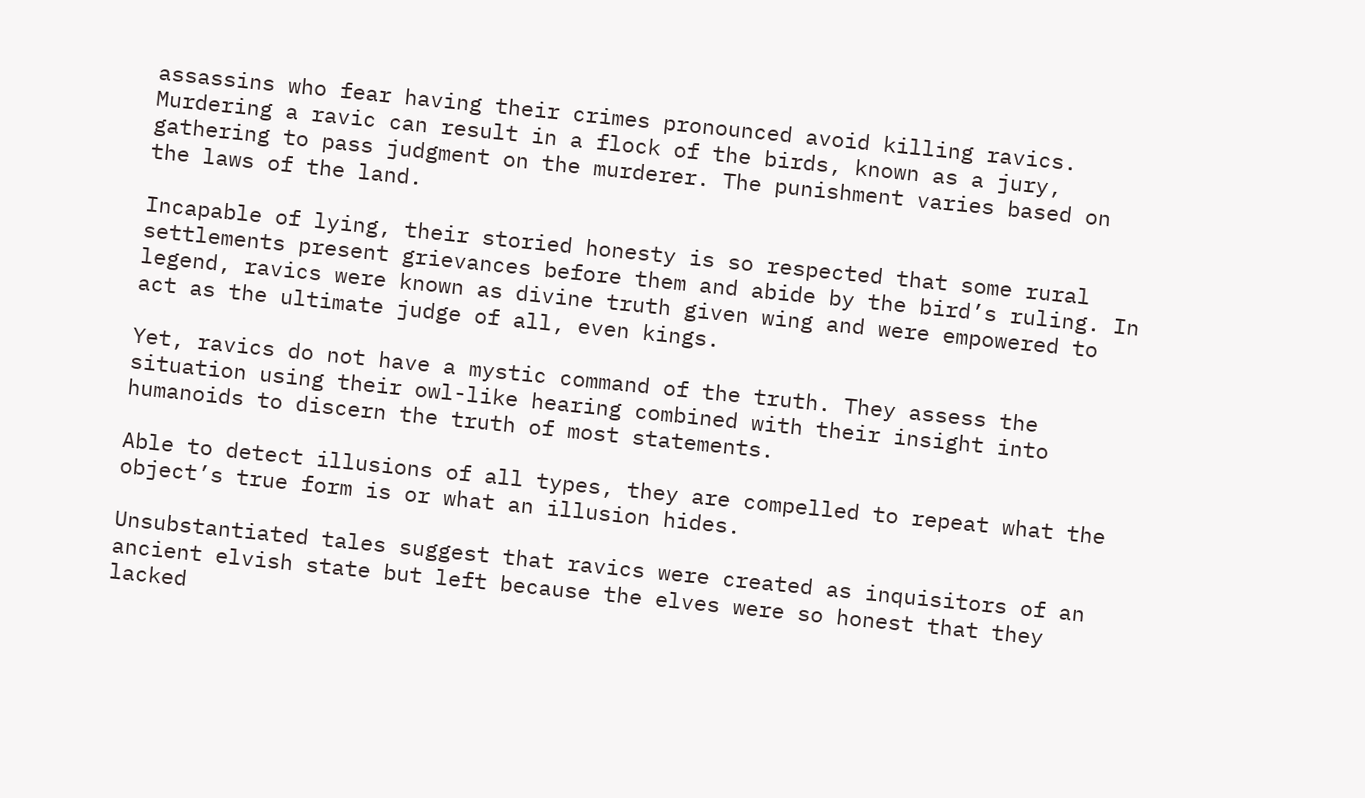assassins who fear having their crimes pronounced avoid killing ravics. Murdering a ravic can result in a flock of the birds, known as a jury, gathering to pass judgment on the murderer. The punishment varies based on the laws of the land.

Incapable of lying, their storied honesty is so respected that some rural settlements present grievances before them and abide by the bird’s ruling. In legend, ravics were known as divine truth given wing and were empowered to act as the ultimate judge of all, even kings.

Yet, ravics do not have a mystic command of the truth. They assess the situation using their owl-like hearing combined with their insight into humanoids to discern the truth of most statements.

Able to detect illusions of all types, they are compelled to repeat what the object’s true form is or what an illusion hides.

Unsubstantiated tales suggest that ravics were created as inquisitors of an ancient elvish state but left because the elves were so honest that they lacked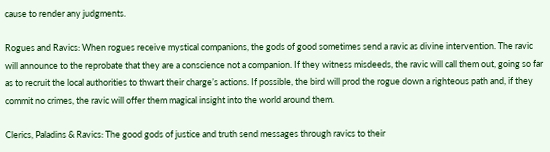cause to render any judgments.

Rogues and Ravics: When rogues receive mystical companions, the gods of good sometimes send a ravic as divine intervention. The ravic will announce to the reprobate that they are a conscience not a companion. If they witness misdeeds, the ravic will call them out, going so far as to recruit the local authorities to thwart their charge’s actions. If possible, the bird will prod the rogue down a righteous path and, if they commit no crimes, the ravic will offer them magical insight into the world around them.

Clerics, Paladins & Ravics: The good gods of justice and truth send messages through ravics to their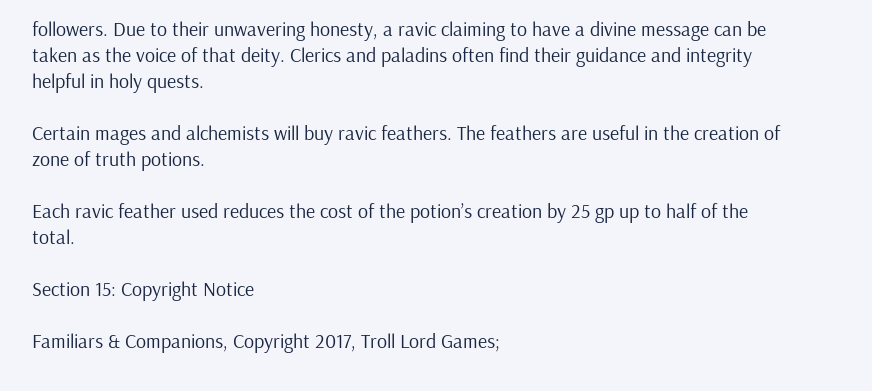followers. Due to their unwavering honesty, a ravic claiming to have a divine message can be taken as the voice of that deity. Clerics and paladins often find their guidance and integrity helpful in holy quests.

Certain mages and alchemists will buy ravic feathers. The feathers are useful in the creation of zone of truth potions.

Each ravic feather used reduces the cost of the potion’s creation by 25 gp up to half of the total.

Section 15: Copyright Notice

Familiars & Companions, Copyright 2017, Troll Lord Games;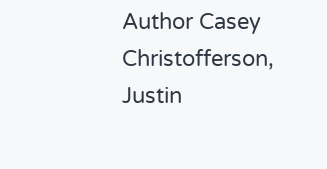Author Casey Christofferson, Justin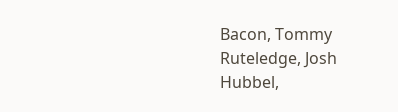Bacon, Tommy Ruteledge, Josh Hubbel,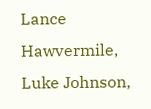Lance Hawvermile, Luke Johnson,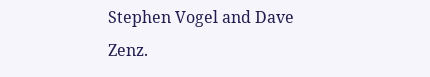Stephen Vogel and Dave Zenz.